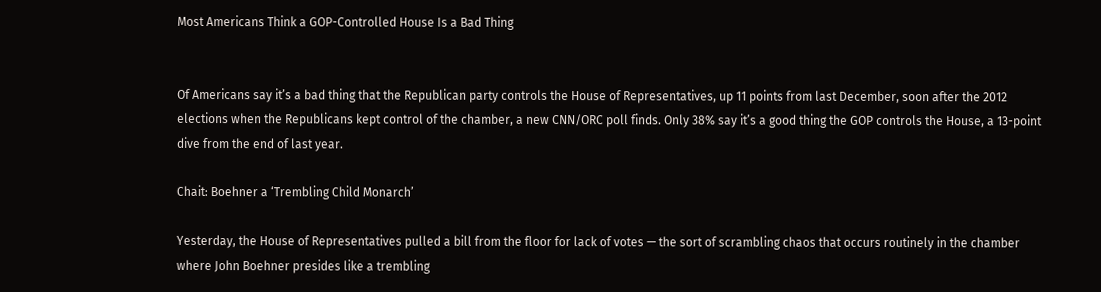Most Americans Think a GOP-Controlled House Is a Bad Thing


Of Americans say it’s a bad thing that the Republican party controls the House of Representatives, up 11 points from last December, soon after the 2012 elections when the Republicans kept control of the chamber, a new CNN/ORC poll finds. Only 38% say it’s a good thing the GOP controls the House, a 13-point dive from the end of last year.

Chait: Boehner a ‘Trembling Child Monarch’

Yesterday, the House of Representatives pulled a bill from the floor for lack of votes — the sort of scrambling chaos that occurs routinely in the chamber where John Boehner presides like a trembling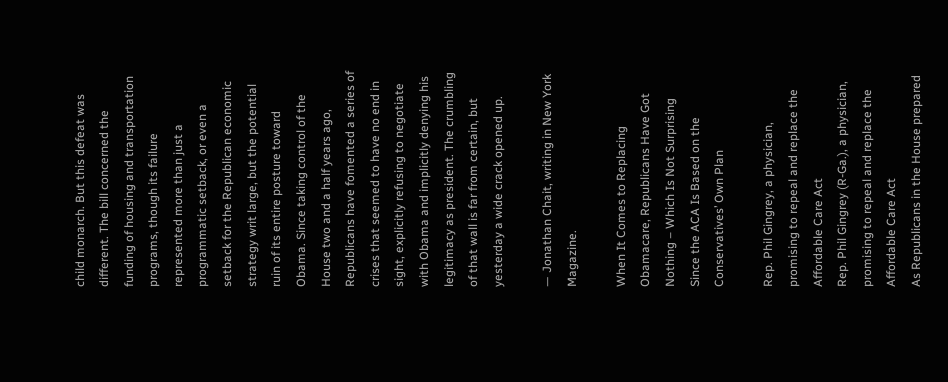child monarch. But this defeat was different. The bill concerned the funding of housing and transportation programs, though its failure represented more than just a programmatic setback, or even a setback for the Republican economic strategy writ large, but the potential ruin of its entire posture toward Obama. Since taking control of the House two and a half years ago, Republicans have fomented a series of crises that seemed to have no end in sight, explicitly refusing to negotiate with Obama and implicitly denying his legitimacy as president. The crumbling of that wall is far from certain, but yesterday a wide crack opened up.

— Jonathan Chait, writing in New York Magazine.

When It Comes to Replacing Obamacare, Republicans Have Got Nothing – Which Is Not Surprising Since the ACA Is Based on the Conservatives’ Own Plan

Rep. Phil Gingrey, a physician, promising to repeal and replace the Affordable Care Act
Rep. Phil Gingrey (R-Ga.), a physician, promising to repeal and replace the Affordable Care Act
As Republicans in the House prepared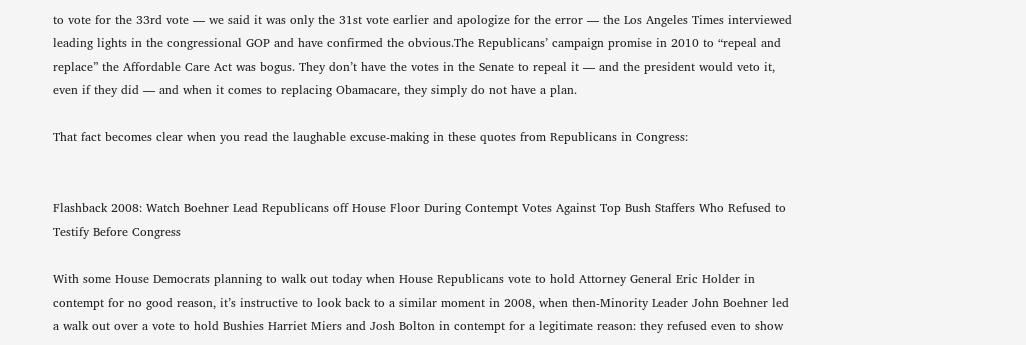to vote for the 33rd vote — we said it was only the 31st vote earlier and apologize for the error — the Los Angeles Times interviewed leading lights in the congressional GOP and have confirmed the obvious.The Republicans’ campaign promise in 2010 to “repeal and replace” the Affordable Care Act was bogus. They don’t have the votes in the Senate to repeal it — and the president would veto it, even if they did — and when it comes to replacing Obamacare, they simply do not have a plan.

That fact becomes clear when you read the laughable excuse-making in these quotes from Republicans in Congress:


Flashback 2008: Watch Boehner Lead Republicans off House Floor During Contempt Votes Against Top Bush Staffers Who Refused to Testify Before Congress

With some House Democrats planning to walk out today when House Republicans vote to hold Attorney General Eric Holder in contempt for no good reason, it’s instructive to look back to a similar moment in 2008, when then-Minority Leader John Boehner led a walk out over a vote to hold Bushies Harriet Miers and Josh Bolton in contempt for a legitimate reason: they refused even to show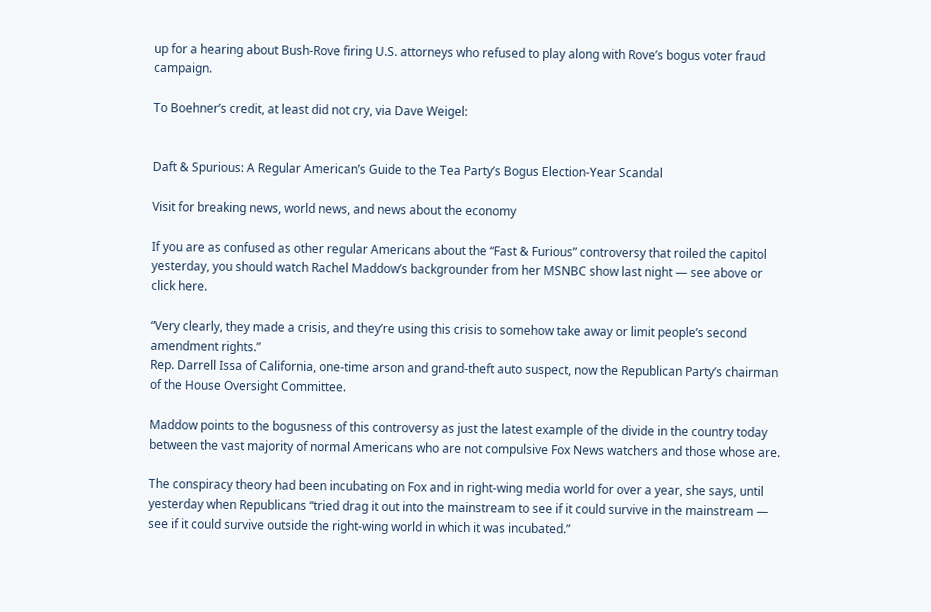up for a hearing about Bush-Rove firing U.S. attorneys who refused to play along with Rove’s bogus voter fraud campaign.

To Boehner’s credit, at least did not cry, via Dave Weigel:


Daft & Spurious: A Regular American’s Guide to the Tea Party’s Bogus Election-Year Scandal

Visit for breaking news, world news, and news about the economy

If you are as confused as other regular Americans about the “Fast & Furious” controversy that roiled the capitol yesterday, you should watch Rachel Maddow’s backgrounder from her MSNBC show last night — see above or click here.

“Very clearly, they made a crisis, and they’re using this crisis to somehow take away or limit people’s second amendment rights.”
Rep. Darrell Issa of California, one-time arson and grand-theft auto suspect, now the Republican Party’s chairman of the House Oversight Committee.

Maddow points to the bogusness of this controversy as just the latest example of the divide in the country today between the vast majority of normal Americans who are not compulsive Fox News watchers and those whose are.

The conspiracy theory had been incubating on Fox and in right-wing media world for over a year, she says, until yesterday when Republicans “tried drag it out into the mainstream to see if it could survive in the mainstream — see if it could survive outside the right-wing world in which it was incubated.”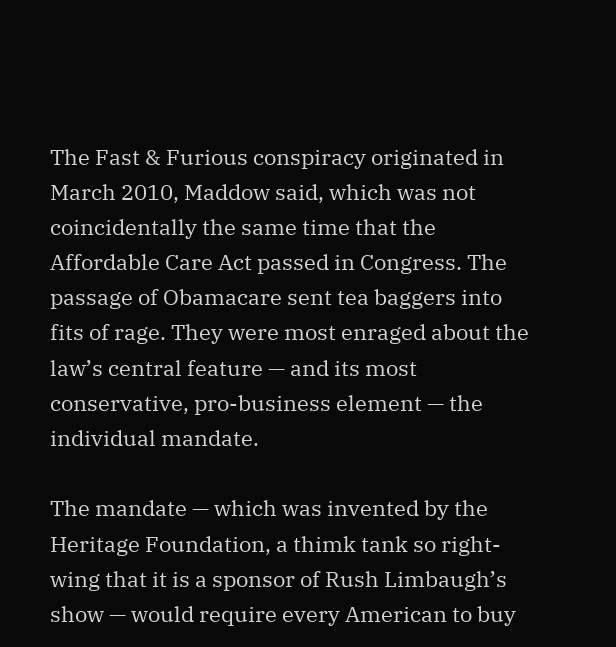The Fast & Furious conspiracy originated in March 2010, Maddow said, which was not coincidentally the same time that the Affordable Care Act passed in Congress. The passage of Obamacare sent tea baggers into fits of rage. They were most enraged about the law’s central feature — and its most conservative, pro-business element — the individual mandate.

The mandate — which was invented by the Heritage Foundation, a thimk tank so right-wing that it is a sponsor of Rush Limbaugh’s show — would require every American to buy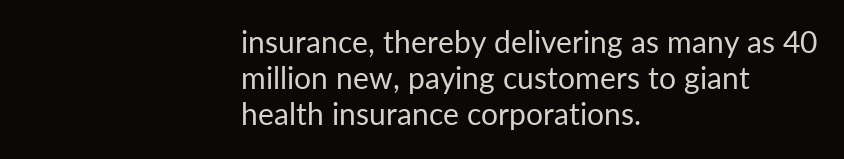insurance, thereby delivering as many as 40 million new, paying customers to giant health insurance corporations.